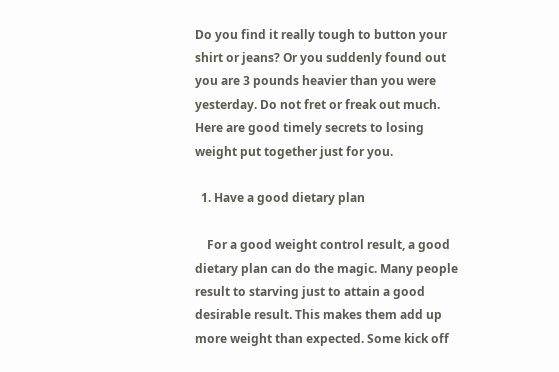Do you find it really tough to button your shirt or jeans? Or you suddenly found out you are 3 pounds heavier than you were yesterday. Do not fret or freak out much. Here are good timely secrets to losing weight put together just for you.

  1. Have a good dietary plan

    For a good weight control result, a good dietary plan can do the magic. Many people result to starving just to attain a good desirable result. This makes them add up more weight than expected. Some kick off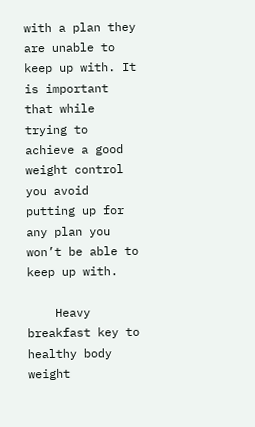with a plan they are unable to keep up with. It is important that while trying to achieve a good weight control you avoid putting up for any plan you won’t be able to keep up with.

    Heavy breakfast key to healthy body weight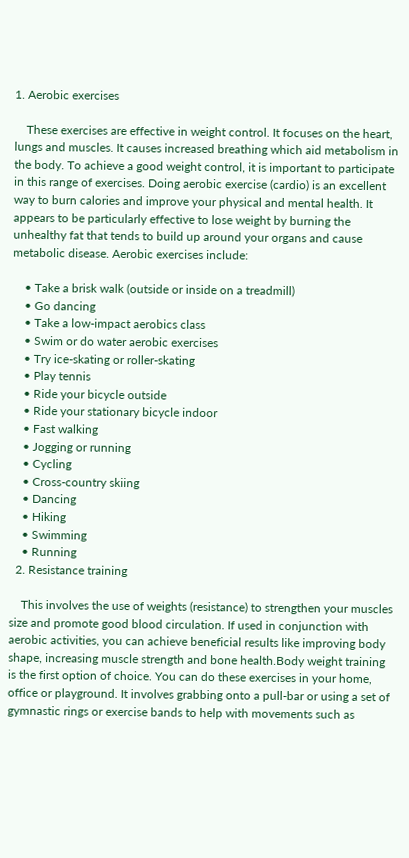1. Aerobic exercises

    These exercises are effective in weight control. It focuses on the heart, lungs and muscles. It causes increased breathing which aid metabolism in the body. To achieve a good weight control, it is important to participate in this range of exercises. Doing aerobic exercise (cardio) is an excellent way to burn calories and improve your physical and mental health. It appears to be particularly effective to lose weight by burning the unhealthy fat that tends to build up around your organs and cause metabolic disease. Aerobic exercises include:

    • Take a brisk walk (outside or inside on a treadmill)
    • Go dancing
    • Take a low-impact aerobics class
    • Swim or do water aerobic exercises
    • Try ice-skating or roller-skating
    • Play tennis
    • Ride your bicycle outside
    • Ride your stationary bicycle indoor
    • Fast walking
    • Jogging or running
    • Cycling
    • Cross-country skiing
    • Dancing
    • Hiking
    • Swimming
    • Running
  2. Resistance training

    This involves the use of weights (resistance) to strengthen your muscles size and promote good blood circulation. If used in conjunction with aerobic activities, you can achieve beneficial results like improving body shape, increasing muscle strength and bone health.Body weight training is the first option of choice. You can do these exercises in your home, office or playground. It involves grabbing onto a pull-bar or using a set of gymnastic rings or exercise bands to help with movements such as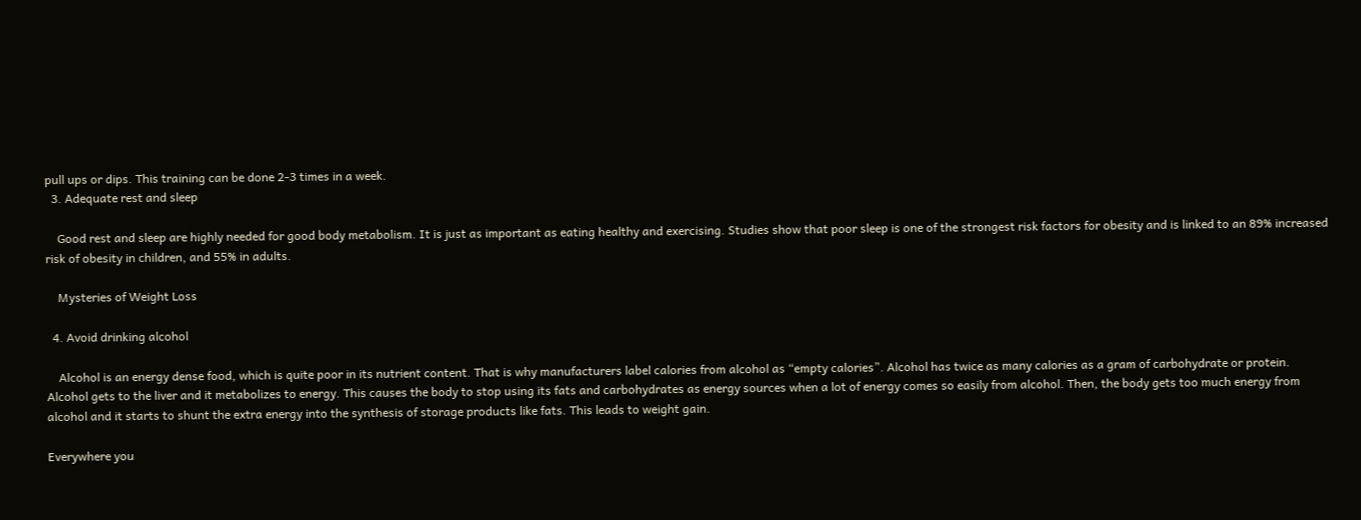pull ups or dips. This training can be done 2-3 times in a week.
  3. Adequate rest and sleep

    Good rest and sleep are highly needed for good body metabolism. It is just as important as eating healthy and exercising. Studies show that poor sleep is one of the strongest risk factors for obesity and is linked to an 89% increased risk of obesity in children, and 55% in adults.

    Mysteries of Weight Loss

  4. Avoid drinking alcohol

    Alcohol is an energy dense food, which is quite poor in its nutrient content. That is why manufacturers label calories from alcohol as “empty calories”. Alcohol has twice as many calories as a gram of carbohydrate or protein. Alcohol gets to the liver and it metabolizes to energy. This causes the body to stop using its fats and carbohydrates as energy sources when a lot of energy comes so easily from alcohol. Then, the body gets too much energy from alcohol and it starts to shunt the extra energy into the synthesis of storage products like fats. This leads to weight gain.

Everywhere you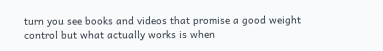turn you see books and videos that promise a good weight control but what actually works is when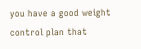you have a good weight control plan that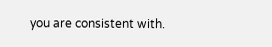you are consistent with.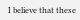I believe that these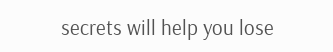secrets will help you lose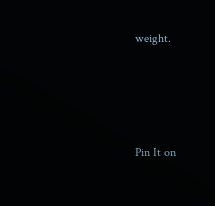weight.




Pin It on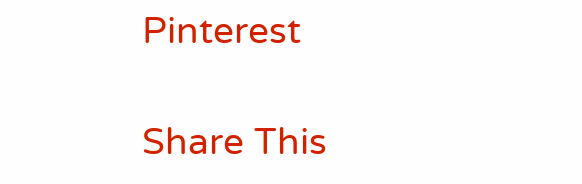Pinterest

Share This